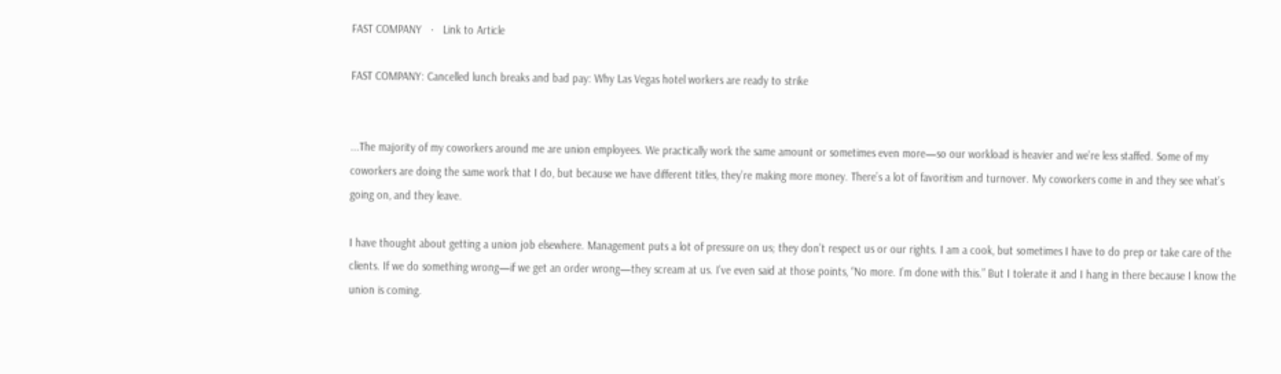FAST COMPANY   ·   Link to Article

FAST COMPANY: Cancelled lunch breaks and bad pay: Why Las Vegas hotel workers are ready to strike


...The majority of my coworkers around me are union employees. We practically work the same amount or sometimes even more—so our workload is heavier and we’re less staffed. Some of my coworkers are doing the same work that I do, but because we have different titles, they’re making more money. There’s a lot of favoritism and turnover. My coworkers come in and they see what’s going on, and they leave.

I have thought about getting a union job elsewhere. Management puts a lot of pressure on us; they don’t respect us or our rights. I am a cook, but sometimes I have to do prep or take care of the clients. If we do something wrong—if we get an order wrong—they scream at us. I’ve even said at those points, “No more. I’m done with this.” But I tolerate it and I hang in there because I know the union is coming.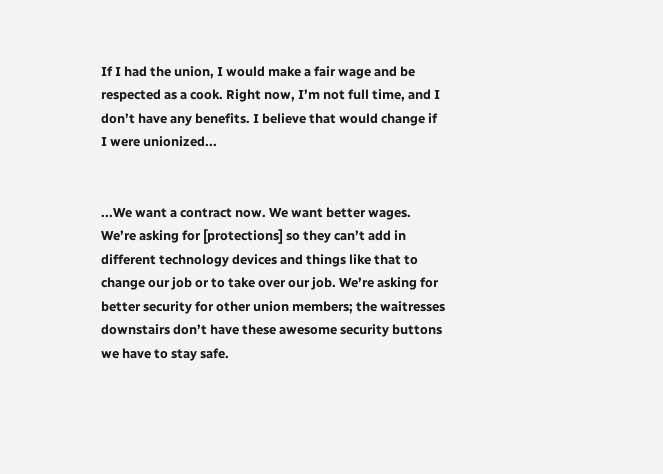If I had the union, I would make a fair wage and be respected as a cook. Right now, I’m not full time, and I don’t have any benefits. I believe that would change if I were unionized...


...We want a contract now. We want better wages. We’re asking for [protections] so they can’t add in different technology devices and things like that to change our job or to take over our job. We’re asking for better security for other union members; the waitresses downstairs don’t have these awesome security buttons we have to stay safe.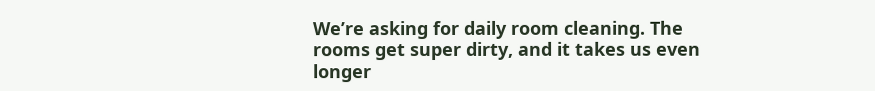We’re asking for daily room cleaning. The rooms get super dirty, and it takes us even longer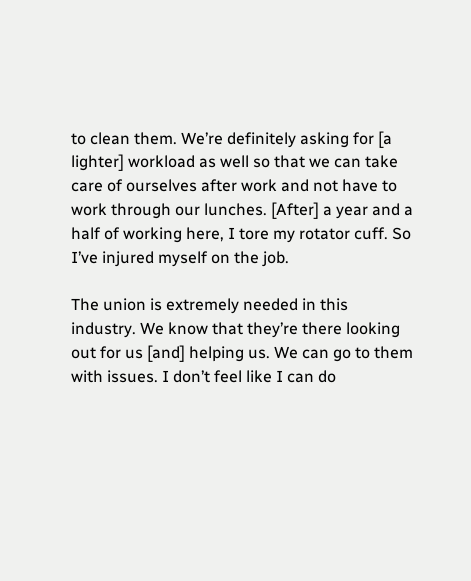to clean them. We’re definitely asking for [a lighter] workload as well so that we can take care of ourselves after work and not have to work through our lunches. [After] a year and a half of working here, I tore my rotator cuff. So I’ve injured myself on the job.

The union is extremely needed in this industry. We know that they’re there looking out for us [and] helping us. We can go to them with issues. I don’t feel like I can do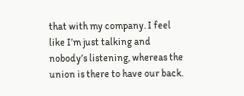that with my company. I feel like I’m just talking and nobody’s listening, whereas the union is there to have our back.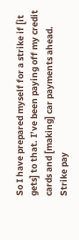So I have prepared myself for a strike if [it gets] to that. I’ve been paying off my credit cards and [making] car payments ahead. Strike pay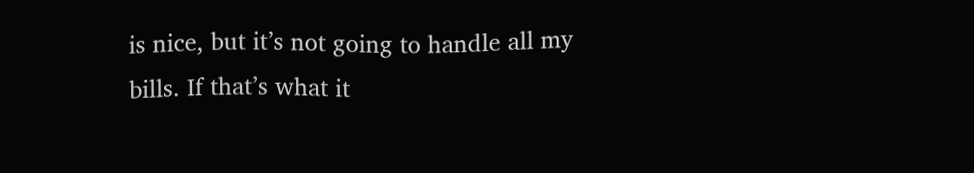is nice, but it’s not going to handle all my bills. If that’s what it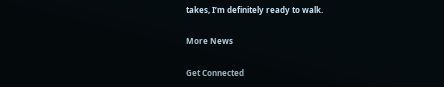takes, I’m definitely ready to walk.

More News

Get Connected